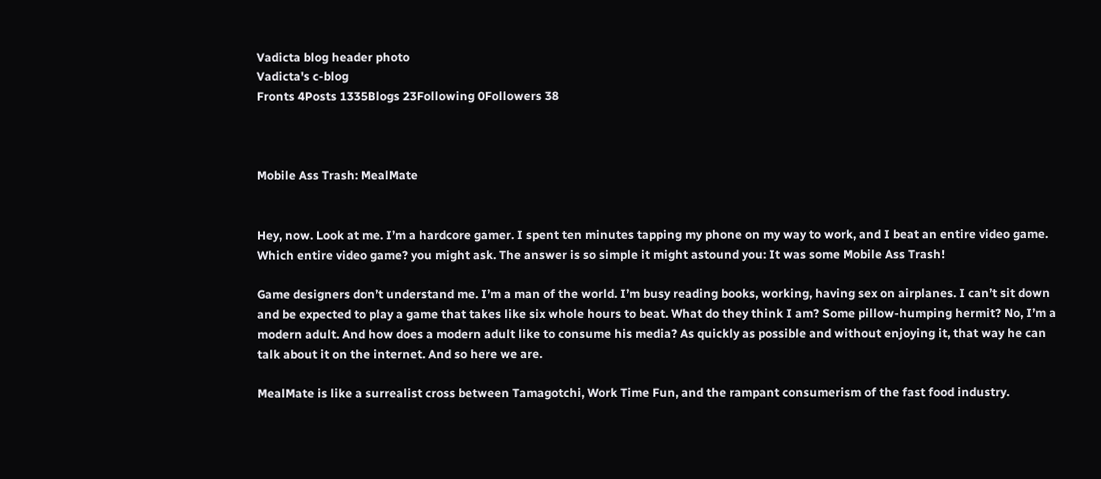Vadicta blog header photo
Vadicta's c-blog
Fronts 4Posts 1335Blogs 23Following 0Followers 38



Mobile Ass Trash: MealMate


Hey, now. Look at me. I’m a hardcore gamer. I spent ten minutes tapping my phone on my way to work, and I beat an entire video game. Which entire video game? you might ask. The answer is so simple it might astound you: It was some Mobile Ass Trash!

Game designers don’t understand me. I’m a man of the world. I’m busy reading books, working, having sex on airplanes. I can’t sit down and be expected to play a game that takes like six whole hours to beat. What do they think I am? Some pillow-humping hermit? No, I’m a modern adult. And how does a modern adult like to consume his media? As quickly as possible and without enjoying it, that way he can talk about it on the internet. And so here we are.

MealMate is like a surrealist cross between Tamagotchi, Work Time Fun, and the rampant consumerism of the fast food industry.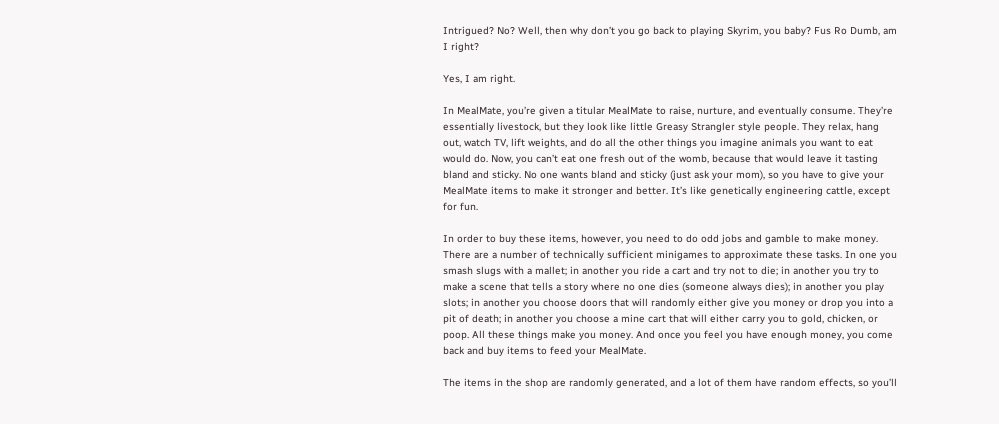Intrigued? No? Well, then why don’t you go back to playing Skyrim, you baby? Fus Ro Dumb, am I right?

Yes, I am right.

In MealMate, you’re given a titular MealMate to raise, nurture, and eventually consume. They’re essentially livestock, but they look like little Greasy Strangler style people. They relax, hang out, watch TV, lift weights, and do all the other things you imagine animals you want to eat would do. Now, you can’t eat one fresh out of the womb, because that would leave it tasting bland and sticky. No one wants bland and sticky (just ask your mom), so you have to give your MealMate items to make it stronger and better. It’s like genetically engineering cattle, except for fun.

In order to buy these items, however, you need to do odd jobs and gamble to make money. There are a number of technically sufficient minigames to approximate these tasks. In one you smash slugs with a mallet; in another you ride a cart and try not to die; in another you try to make a scene that tells a story where no one dies (someone always dies); in another you play slots; in another you choose doors that will randomly either give you money or drop you into a pit of death; in another you choose a mine cart that will either carry you to gold, chicken, or poop. All these things make you money. And once you feel you have enough money, you come back and buy items to feed your MealMate.

The items in the shop are randomly generated, and a lot of them have random effects, so you’ll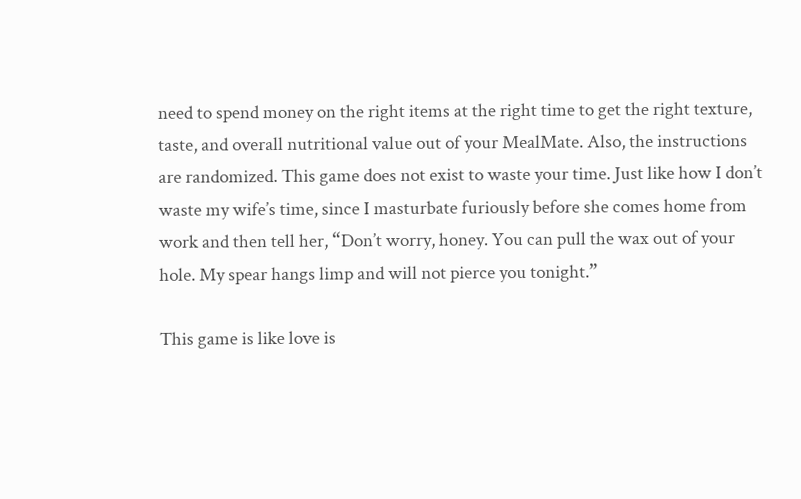need to spend money on the right items at the right time to get the right texture, taste, and overall nutritional value out of your MealMate. Also, the instructions are randomized. This game does not exist to waste your time. Just like how I don’t waste my wife’s time, since I masturbate furiously before she comes home from work and then tell her, “Don’t worry, honey. You can pull the wax out of your hole. My spear hangs limp and will not pierce you tonight.”

This game is like love is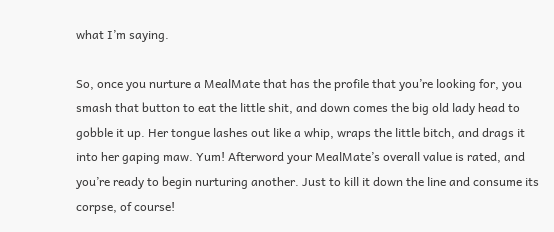what I’m saying.

So, once you nurture a MealMate that has the profile that you’re looking for, you smash that button to eat the little shit, and down comes the big old lady head to gobble it up. Her tongue lashes out like a whip, wraps the little bitch, and drags it into her gaping maw. Yum! Afterword your MealMate’s overall value is rated, and you’re ready to begin nurturing another. Just to kill it down the line and consume its corpse, of course!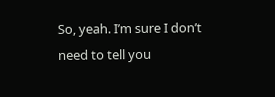So, yeah. I’m sure I don’t need to tell you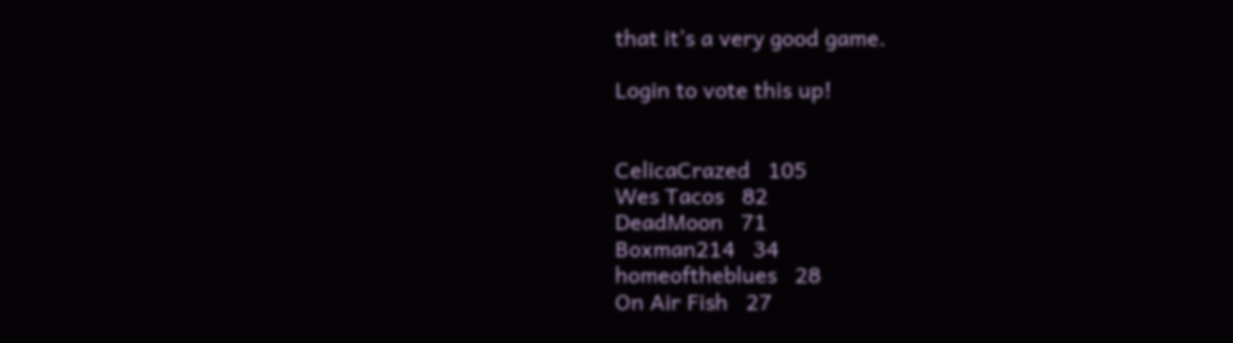that it’s a very good game.

Login to vote this up!


CelicaCrazed   105
Wes Tacos   82
DeadMoon   71
Boxman214   34
homeoftheblues   28
On Air Fish   27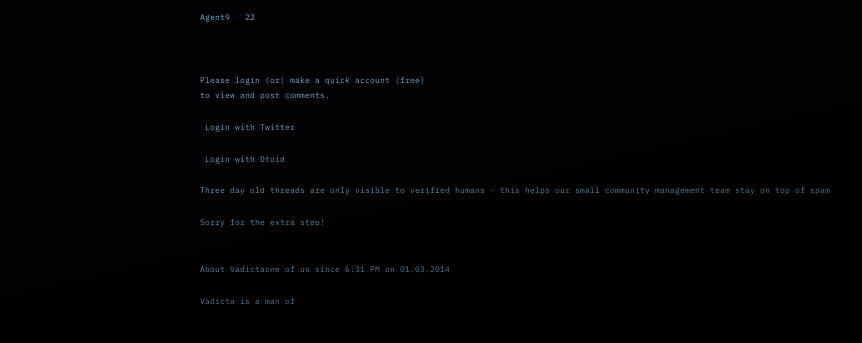Agent9   22



Please login (or) make a quick account (free)
to view and post comments.

 Login with Twitter

 Login with Dtoid

Three day old threads are only visible to verified humans - this helps our small community management team stay on top of spam

Sorry for the extra step!


About Vadictaone of us since 6:31 PM on 01.03.2014

Vadicta is a man of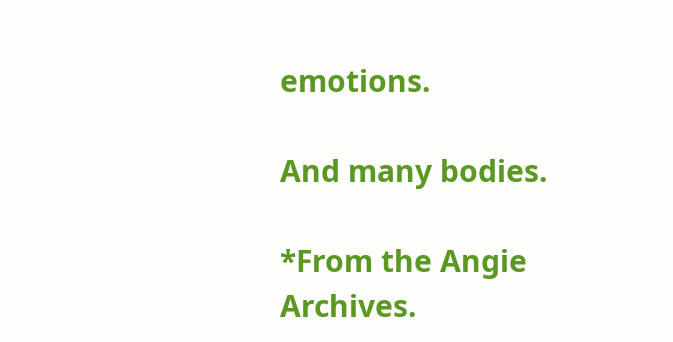emotions.

And many bodies.

*From the Angie Archives.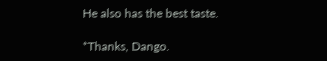He also has the best taste.

*Thanks, Dango.